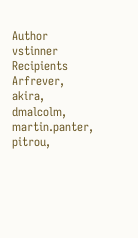Author vstinner
Recipients Arfrever, akira, dmalcolm, martin.panter, pitrou,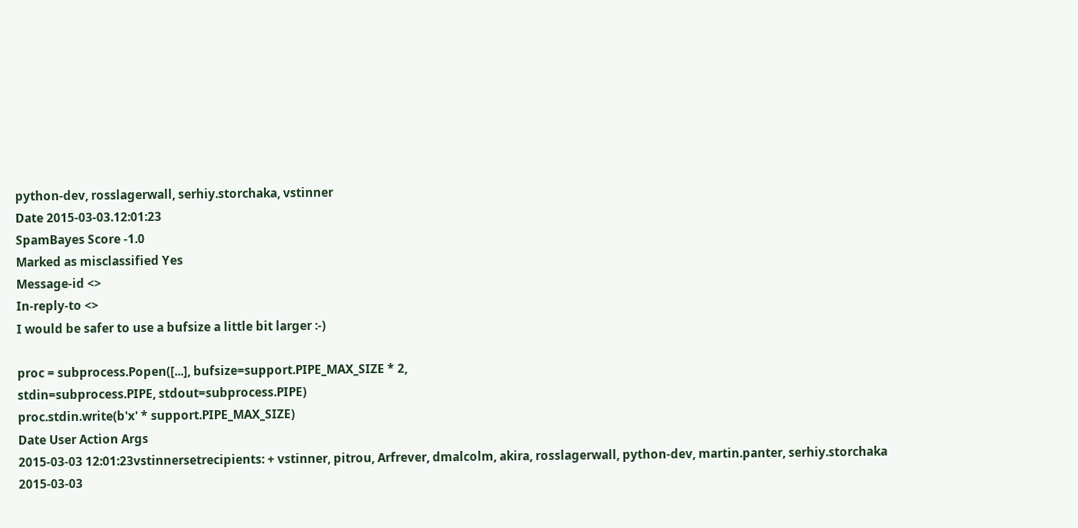python-dev, rosslagerwall, serhiy.storchaka, vstinner
Date 2015-03-03.12:01:23
SpamBayes Score -1.0
Marked as misclassified Yes
Message-id <>
In-reply-to <>
I would be safer to use a bufsize a little bit larger :-)

proc = subprocess.Popen([...], bufsize=support.PIPE_MAX_SIZE * 2,
stdin=subprocess.PIPE, stdout=subprocess.PIPE)
proc.stdin.write(b'x' * support.PIPE_MAX_SIZE)
Date User Action Args
2015-03-03 12:01:23vstinnersetrecipients: + vstinner, pitrou, Arfrever, dmalcolm, akira, rosslagerwall, python-dev, martin.panter, serhiy.storchaka
2015-03-03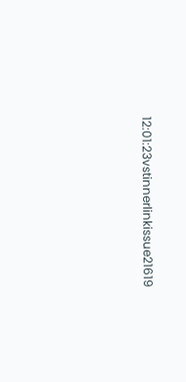12:01:23vstinnerlinkissue21619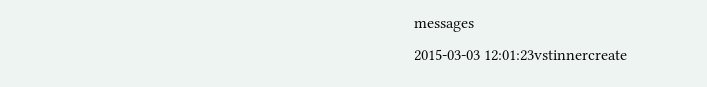messages
2015-03-03 12:01:23vstinnercreate